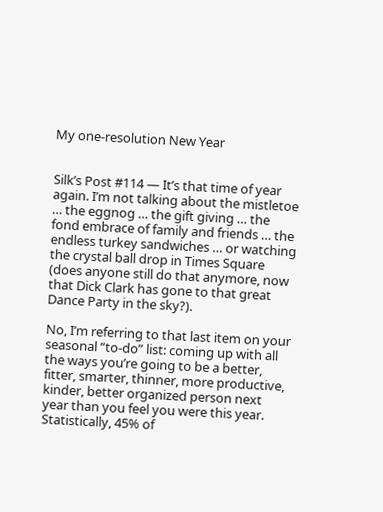My one-resolution New Year


Silk’s Post #114 — It’s that time of year again. I’m not talking about the mistletoe … the eggnog … the gift giving … the fond embrace of family and friends … the endless turkey sandwiches … or watching the crystal ball drop in Times Square (does anyone still do that anymore, now that Dick Clark has gone to that great Dance Party in the sky?).

No, I’m referring to that last item on your seasonal “to-do” list: coming up with all the ways you’re going to be a better, fitter, smarter, thinner, more productive, kinder, better organized person next year than you feel you were this year. Statistically, 45% of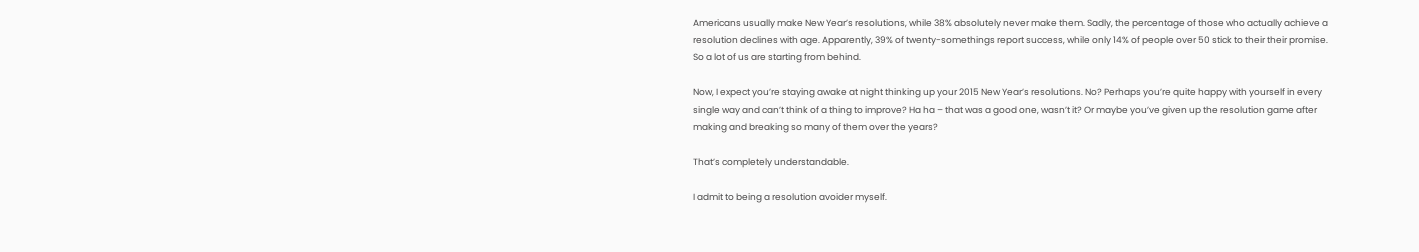Americans usually make New Year’s resolutions, while 38% absolutely never make them. Sadly, the percentage of those who actually achieve a resolution declines with age. Apparently, 39% of twenty-somethings report success, while only 14% of people over 50 stick to their their promise. So a lot of us are starting from behind.

Now, I expect you’re staying awake at night thinking up your 2015 New Year’s resolutions. No? Perhaps you’re quite happy with yourself in every single way and can’t think of a thing to improve? Ha ha – that was a good one, wasn’t it? Or maybe you’ve given up the resolution game after making and breaking so many of them over the years?

That’s completely understandable.

I admit to being a resolution avoider myself.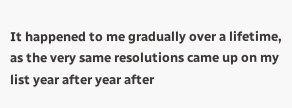It happened to me gradually over a lifetime, as the very same resolutions came up on my list year after year after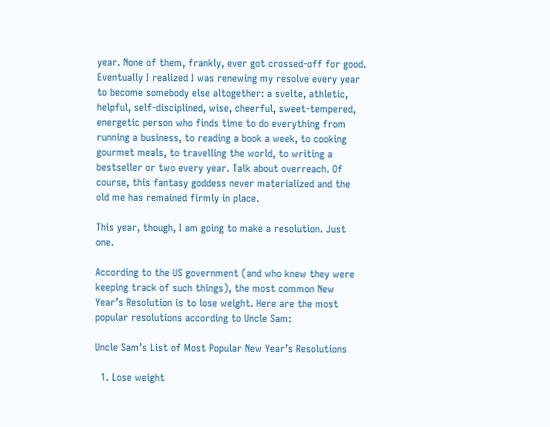year. None of them, frankly, ever got crossed-off for good. Eventually I realized I was renewing my resolve every year to become somebody else altogether: a svelte, athletic, helpful, self-disciplined, wise, cheerful, sweet-tempered, energetic person who finds time to do everything from running a business, to reading a book a week, to cooking gourmet meals, to travelling the world, to writing a bestseller or two every year. Talk about overreach. Of course, this fantasy goddess never materialized and the old me has remained firmly in place.

This year, though, I am going to make a resolution. Just one.

According to the US government (and who knew they were keeping track of such things), the most common New Year’s Resolution is to lose weight. Here are the most popular resolutions according to Uncle Sam:

Uncle Sam’s List of Most Popular New Year’s Resolutions

  1. Lose weight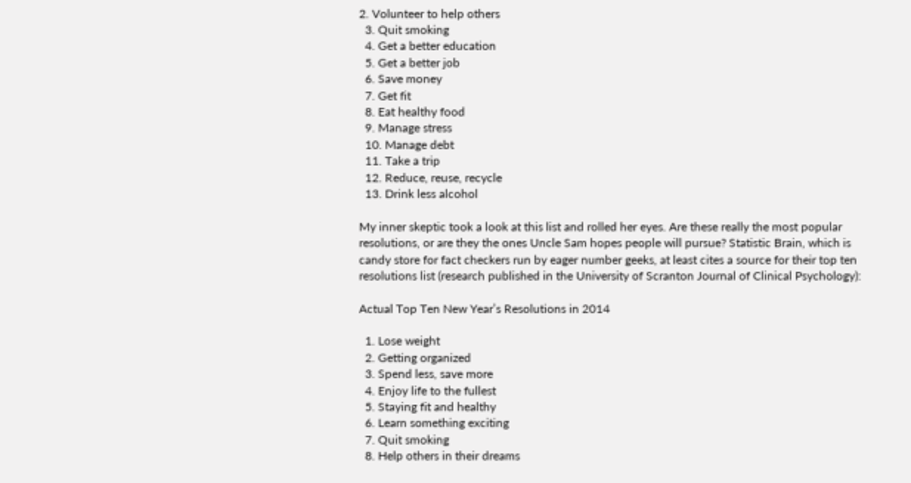2. Volunteer to help others
  3. Quit smoking
  4. Get a better education
  5. Get a better job
  6. Save money
  7. Get fit
  8. Eat healthy food
  9. Manage stress
  10. Manage debt
  11. Take a trip
  12. Reduce, reuse, recycle
  13. Drink less alcohol

My inner skeptic took a look at this list and rolled her eyes. Are these really the most popular resolutions, or are they the ones Uncle Sam hopes people will pursue? Statistic Brain, which is candy store for fact checkers run by eager number geeks, at least cites a source for their top ten resolutions list (research published in the University of Scranton Journal of Clinical Psychology):

Actual Top Ten New Year’s Resolutions in 2014

  1. Lose weight
  2. Getting organized
  3. Spend less, save more
  4. Enjoy life to the fullest
  5. Staying fit and healthy
  6. Learn something exciting
  7. Quit smoking
  8. Help others in their dreams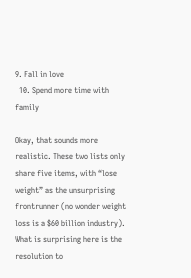9. Fall in love
  10. Spend more time with family

Okay, that sounds more realistic. These two lists only share five items, with “lose weight” as the unsurprising frontrunner (no wonder weight loss is a $60 billion industry). What is surprising here is the resolution to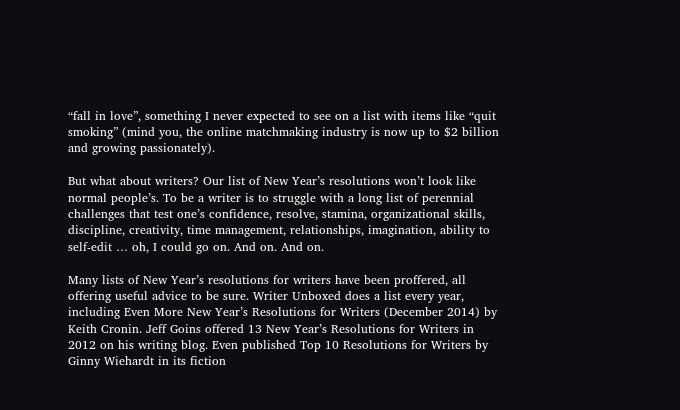“fall in love”, something I never expected to see on a list with items like “quit smoking” (mind you, the online matchmaking industry is now up to $2 billion and growing passionately).

But what about writers? Our list of New Year’s resolutions won’t look like normal people’s. To be a writer is to struggle with a long list of perennial challenges that test one’s confidence, resolve, stamina, organizational skills, discipline, creativity, time management, relationships, imagination, ability to self-edit … oh, I could go on. And on. And on.

Many lists of New Year’s resolutions for writers have been proffered, all offering useful advice to be sure. Writer Unboxed does a list every year, including Even More New Year’s Resolutions for Writers (December 2014) by Keith Cronin. Jeff Goins offered 13 New Year’s Resolutions for Writers in 2012 on his writing blog. Even published Top 10 Resolutions for Writers by Ginny Wiehardt in its fiction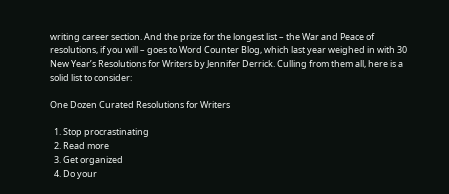writing career section. And the prize for the longest list – the War and Peace of resolutions, if you will – goes to Word Counter Blog, which last year weighed in with 30 New Year’s Resolutions for Writers by Jennifer Derrick. Culling from them all, here is a solid list to consider:

One Dozen Curated Resolutions for Writers

  1. Stop procrastinating
  2. Read more
  3. Get organized
  4. Do your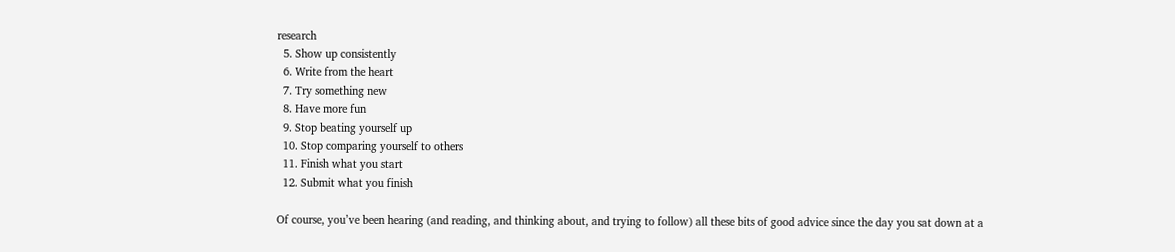research
  5. Show up consistently
  6. Write from the heart
  7. Try something new
  8. Have more fun
  9. Stop beating yourself up
  10. Stop comparing yourself to others
  11. Finish what you start
  12. Submit what you finish

Of course, you’ve been hearing (and reading, and thinking about, and trying to follow) all these bits of good advice since the day you sat down at a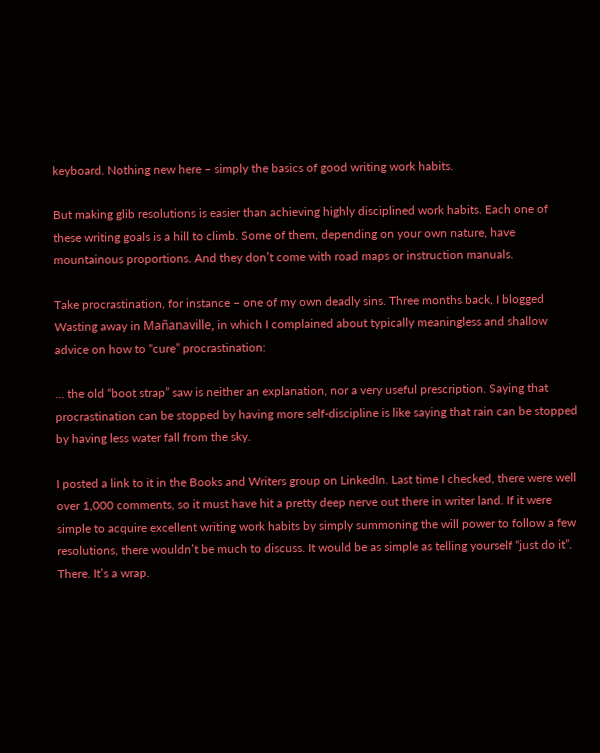keyboard. Nothing new here – simply the basics of good writing work habits.

But making glib resolutions is easier than achieving highly disciplined work habits. Each one of these writing goals is a hill to climb. Some of them, depending on your own nature, have mountainous proportions. And they don’t come with road maps or instruction manuals.

Take procrastination, for instance – one of my own deadly sins. Three months back, I blogged Wasting away in Mañanaville, in which I complained about typically meaningless and shallow advice on how to “cure” procrastination:

… the old “boot strap” saw is neither an explanation, nor a very useful prescription. Saying that procrastination can be stopped by having more self-discipline is like saying that rain can be stopped by having less water fall from the sky.

I posted a link to it in the Books and Writers group on LinkedIn. Last time I checked, there were well over 1,000 comments, so it must have hit a pretty deep nerve out there in writer land. If it were simple to acquire excellent writing work habits by simply summoning the will power to follow a few resolutions, there wouldn’t be much to discuss. It would be as simple as telling yourself “just do it”. There. It’s a wrap.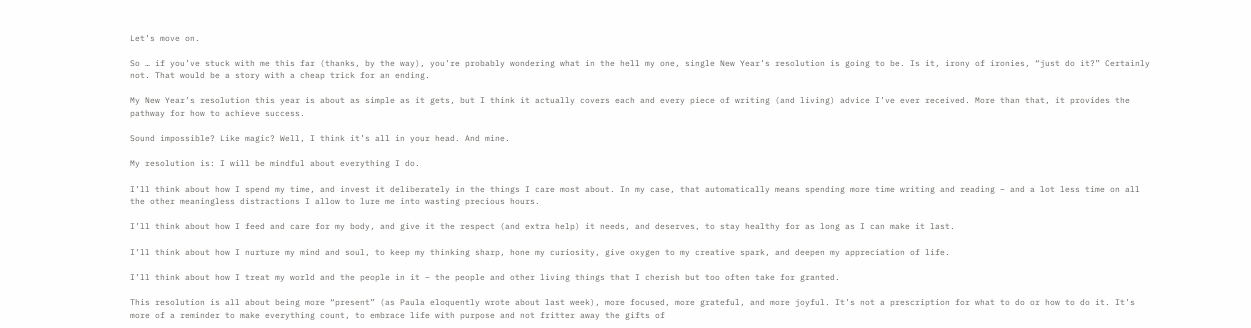Let’s move on.

So … if you’ve stuck with me this far (thanks, by the way), you’re probably wondering what in the hell my one, single New Year’s resolution is going to be. Is it, irony of ironies, “just do it?” Certainly not. That would be a story with a cheap trick for an ending.

My New Year’s resolution this year is about as simple as it gets, but I think it actually covers each and every piece of writing (and living) advice I’ve ever received. More than that, it provides the pathway for how to achieve success.

Sound impossible? Like magic? Well, I think it’s all in your head. And mine.

My resolution is: I will be mindful about everything I do.

I’ll think about how I spend my time, and invest it deliberately in the things I care most about. In my case, that automatically means spending more time writing and reading – and a lot less time on all the other meaningless distractions I allow to lure me into wasting precious hours.

I’ll think about how I feed and care for my body, and give it the respect (and extra help) it needs, and deserves, to stay healthy for as long as I can make it last.

I’ll think about how I nurture my mind and soul, to keep my thinking sharp, hone my curiosity, give oxygen to my creative spark, and deepen my appreciation of life.

I’ll think about how I treat my world and the people in it – the people and other living things that I cherish but too often take for granted.

This resolution is all about being more “present” (as Paula eloquently wrote about last week), more focused, more grateful, and more joyful. It’s not a prescription for what to do or how to do it. It’s more of a reminder to make everything count, to embrace life with purpose and not fritter away the gifts of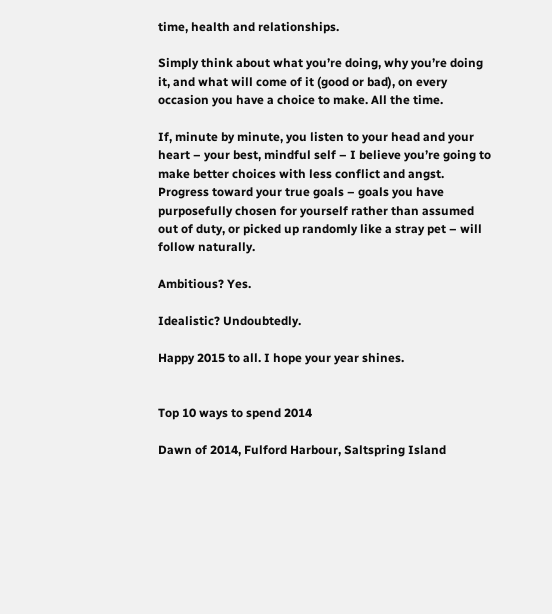time, health and relationships.

Simply think about what you’re doing, why you’re doing it, and what will come of it (good or bad), on every occasion you have a choice to make. All the time.

If, minute by minute, you listen to your head and your heart – your best, mindful self – I believe you’re going to make better choices with less conflict and angst. Progress toward your true goals – goals you have purposefully chosen for yourself rather than assumed out of duty, or picked up randomly like a stray pet – will follow naturally.

Ambitious? Yes.

Idealistic? Undoubtedly.

Happy 2015 to all. I hope your year shines.


Top 10 ways to spend 2014

Dawn of 2014, Fulford Harbour, Saltspring Island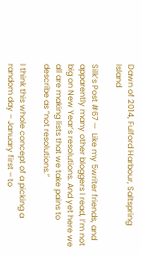Dawn of 2014, Fulford Harbour, Saltspring Island

Silk’s Post #67 —  Like my 5writer friends, and apparently many other bloggers I read, I’m not big on New Year’s resolutions. And yet here we all are making lists that we take pains to describe as “not resolutions.”

I think this whole concept of a picking a random day – January first – to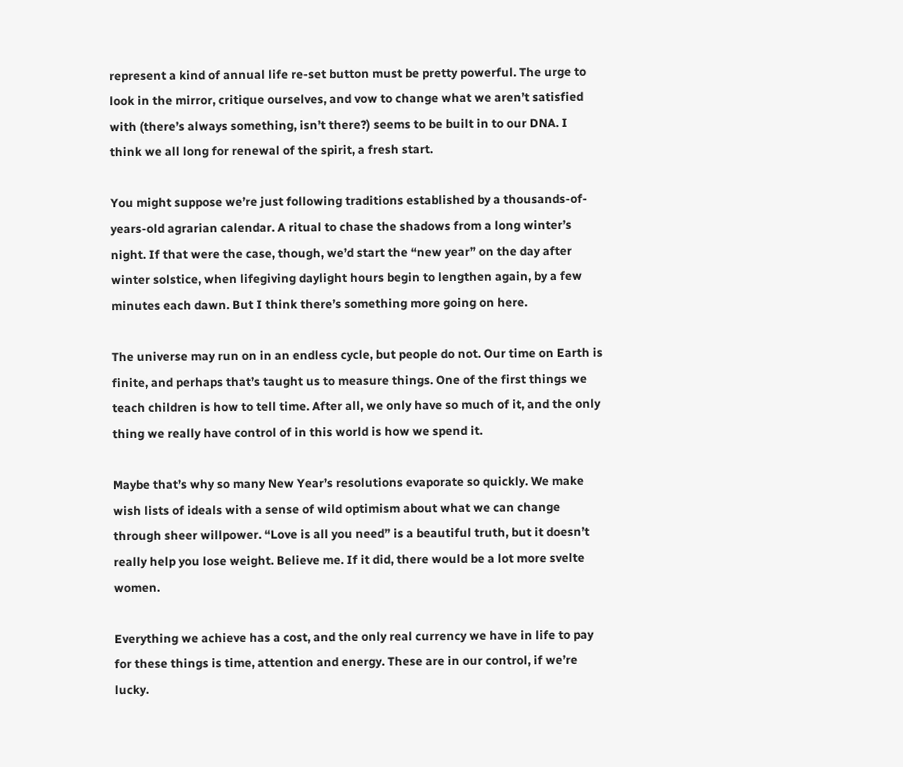represent a kind of annual life re-set button must be pretty powerful. The urge to look in the mirror, critique ourselves, and vow to change what we aren’t satisfied with (there’s always something, isn’t there?) seems to be built in to our DNA. I think we all long for renewal of the spirit, a fresh start.

You might suppose we’re just following traditions established by a thousands-of-years-old agrarian calendar. A ritual to chase the shadows from a long winter’s night. If that were the case, though, we’d start the “new year” on the day after winter solstice, when lifegiving daylight hours begin to lengthen again, by a few minutes each dawn. But I think there’s something more going on here.

The universe may run on in an endless cycle, but people do not. Our time on Earth is finite, and perhaps that’s taught us to measure things. One of the first things we teach children is how to tell time. After all, we only have so much of it, and the only thing we really have control of in this world is how we spend it.

Maybe that’s why so many New Year’s resolutions evaporate so quickly. We make wish lists of ideals with a sense of wild optimism about what we can change through sheer willpower. “Love is all you need” is a beautiful truth, but it doesn’t really help you lose weight. Believe me. If it did, there would be a lot more svelte women.

Everything we achieve has a cost, and the only real currency we have in life to pay for these things is time, attention and energy. These are in our control, if we’re lucky.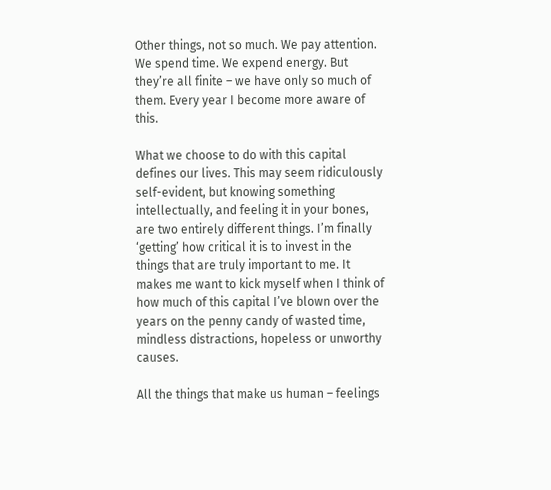Other things, not so much. We pay attention. We spend time. We expend energy. But they’re all finite – we have only so much of them. Every year I become more aware of this.

What we choose to do with this capital defines our lives. This may seem ridiculously self-evident, but knowing something intellectually, and feeling it in your bones, are two entirely different things. I’m finally ‘getting’ how critical it is to invest in the things that are truly important to me. It makes me want to kick myself when I think of how much of this capital I’ve blown over the years on the penny candy of wasted time, mindless distractions, hopeless or unworthy causes.

All the things that make us human – feelings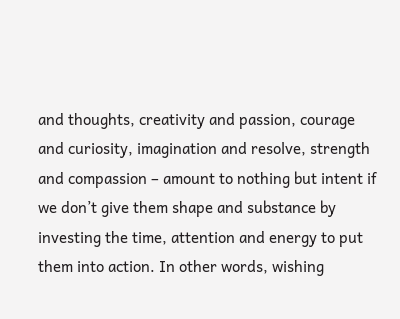and thoughts, creativity and passion, courage and curiosity, imagination and resolve, strength and compassion – amount to nothing but intent if we don’t give them shape and substance by investing the time, attention and energy to put them into action. In other words, wishing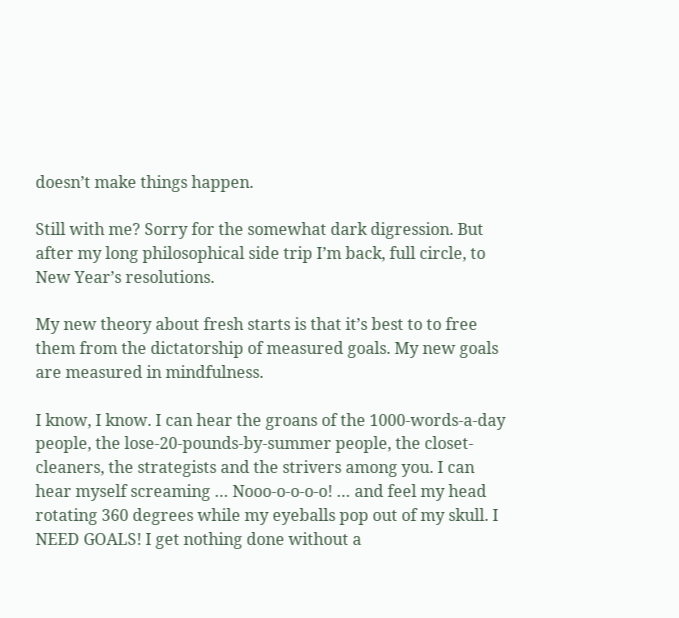doesn’t make things happen.

Still with me? Sorry for the somewhat dark digression. But after my long philosophical side trip I’m back, full circle, to New Year’s resolutions.

My new theory about fresh starts is that it’s best to to free them from the dictatorship of measured goals. My new goals are measured in mindfulness.

I know, I know. I can hear the groans of the 1000-words-a-day people, the lose-20-pounds-by-summer people, the closet-cleaners, the strategists and the strivers among you. I can hear myself screaming … Nooo-o-o-o-o! … and feel my head rotating 360 degrees while my eyeballs pop out of my skull. I NEED GOALS! I get nothing done without a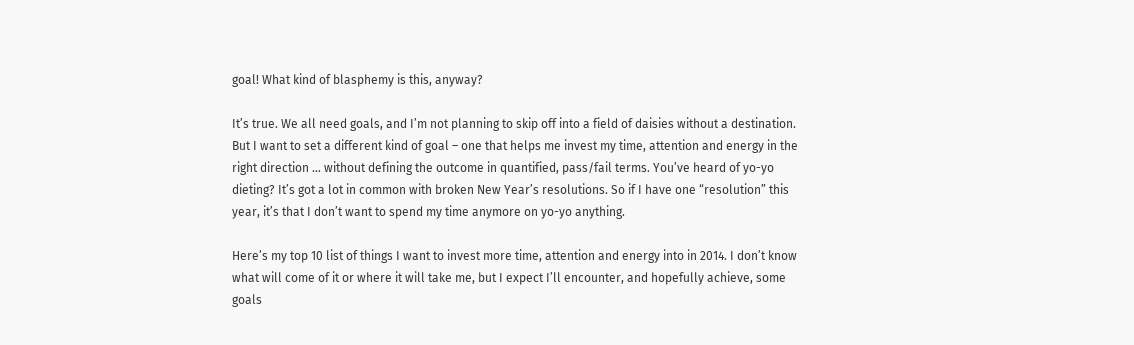goal! What kind of blasphemy is this, anyway?

It’s true. We all need goals, and I’m not planning to skip off into a field of daisies without a destination. But I want to set a different kind of goal – one that helps me invest my time, attention and energy in the right direction … without defining the outcome in quantified, pass/fail terms. You’ve heard of yo-yo dieting? It’s got a lot in common with broken New Year’s resolutions. So if I have one “resolution” this year, it’s that I don’t want to spend my time anymore on yo-yo anything.

Here’s my top 10 list of things I want to invest more time, attention and energy into in 2014. I don’t know what will come of it or where it will take me, but I expect I’ll encounter, and hopefully achieve, some goals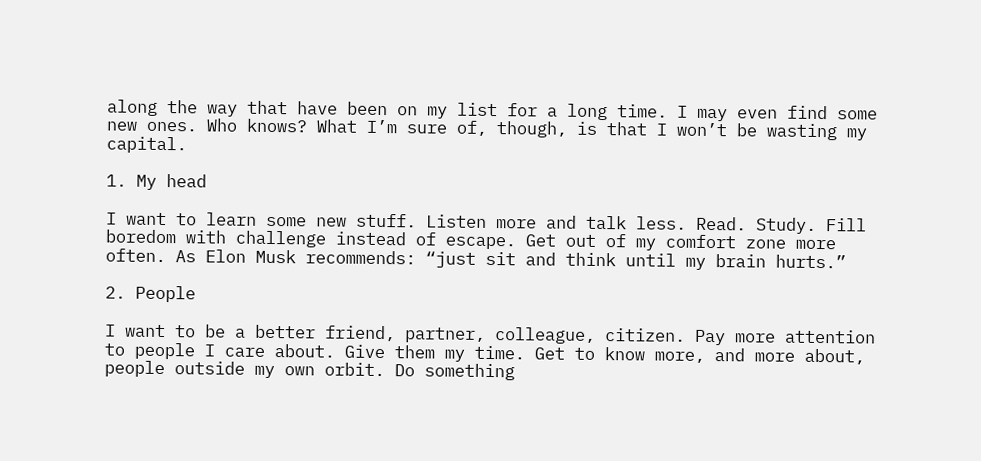along the way that have been on my list for a long time. I may even find some new ones. Who knows? What I’m sure of, though, is that I won’t be wasting my capital.

1. My head

I want to learn some new stuff. Listen more and talk less. Read. Study. Fill boredom with challenge instead of escape. Get out of my comfort zone more often. As Elon Musk recommends: “just sit and think until my brain hurts.”

2. People

I want to be a better friend, partner, colleague, citizen. Pay more attention to people I care about. Give them my time. Get to know more, and more about, people outside my own orbit. Do something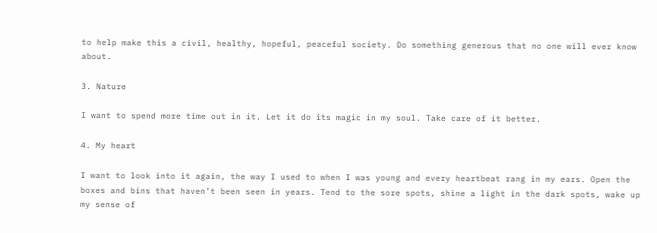to help make this a civil, healthy, hopeful, peaceful society. Do something generous that no one will ever know about.

3. Nature

I want to spend more time out in it. Let it do its magic in my soul. Take care of it better.

4. My heart

I want to look into it again, the way I used to when I was young and every heartbeat rang in my ears. Open the boxes and bins that haven’t been seen in years. Tend to the sore spots, shine a light in the dark spots, wake up my sense of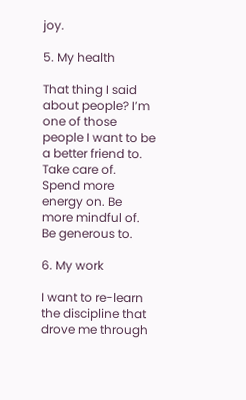joy.

5. My health

That thing I said about people? I’m one of those people I want to be a better friend to. Take care of. Spend more energy on. Be more mindful of. Be generous to.

6. My work

I want to re-learn the discipline that drove me through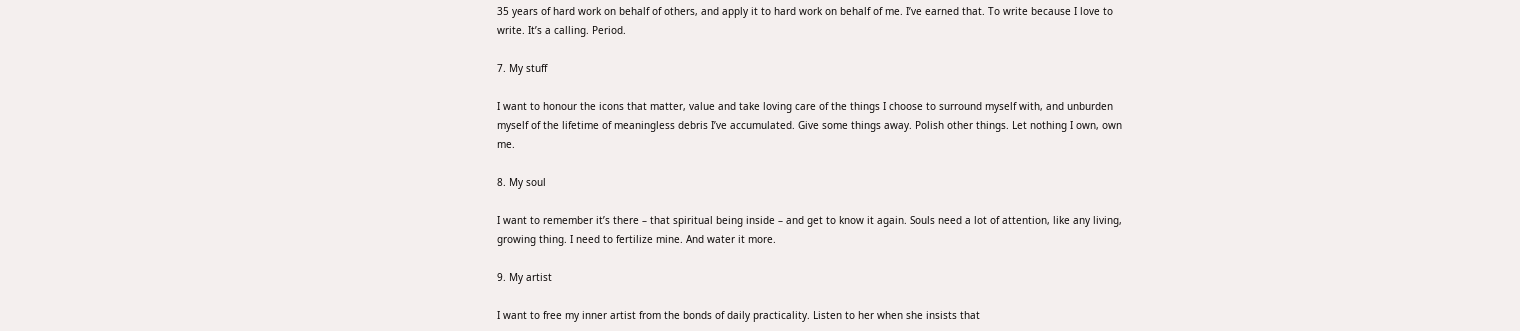35 years of hard work on behalf of others, and apply it to hard work on behalf of me. I’ve earned that. To write because I love to write. It’s a calling. Period.

7. My stuff

I want to honour the icons that matter, value and take loving care of the things I choose to surround myself with, and unburden myself of the lifetime of meaningless debris I’ve accumulated. Give some things away. Polish other things. Let nothing I own, own me.

8. My soul

I want to remember it’s there – that spiritual being inside – and get to know it again. Souls need a lot of attention, like any living, growing thing. I need to fertilize mine. And water it more.

9. My artist

I want to free my inner artist from the bonds of daily practicality. Listen to her when she insists that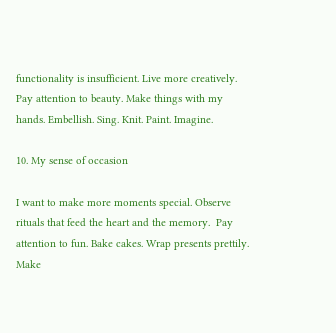functionality is insufficient. Live more creatively. Pay attention to beauty. Make things with my hands. Embellish. Sing. Knit. Paint. Imagine.

10. My sense of occasion

I want to make more moments special. Observe rituals that feed the heart and the memory.  Pay attention to fun. Bake cakes. Wrap presents prettily. Make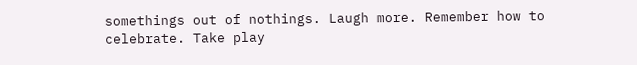somethings out of nothings. Laugh more. Remember how to celebrate. Take play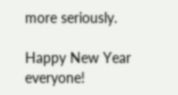more seriously.

Happy New Year everyone!